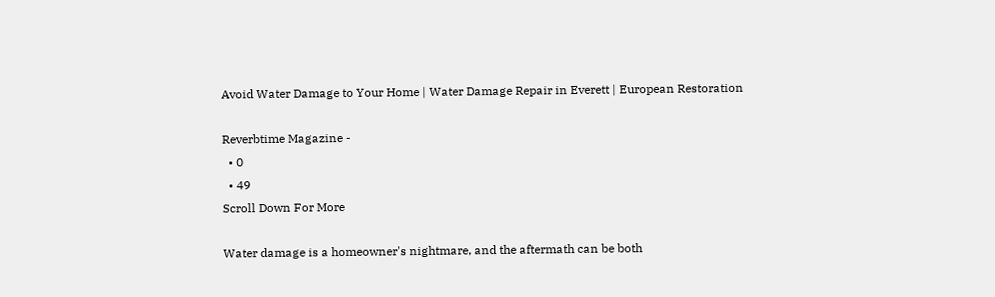Avoid Water Damage to Your Home | Water Damage Repair in Everett | European Restoration

Reverbtime Magazine -
  • 0
  • 49
Scroll Down For More

Water damage is a homeowner's nightmare, and the aftermath can be both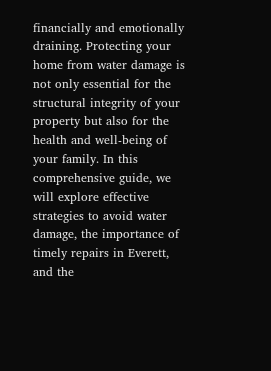financially and emotionally draining. Protecting your home from water damage is not only essential for the structural integrity of your property but also for the health and well-being of your family. In this comprehensive guide, we will explore effective strategies to avoid water damage, the importance of timely repairs in Everett, and the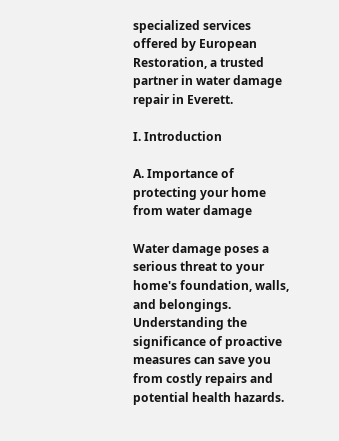specialized services offered by European Restoration, a trusted partner in water damage repair in Everett.

I. Introduction

A. Importance of protecting your home from water damage

Water damage poses a serious threat to your home's foundation, walls, and belongings. Understanding the significance of proactive measures can save you from costly repairs and potential health hazards.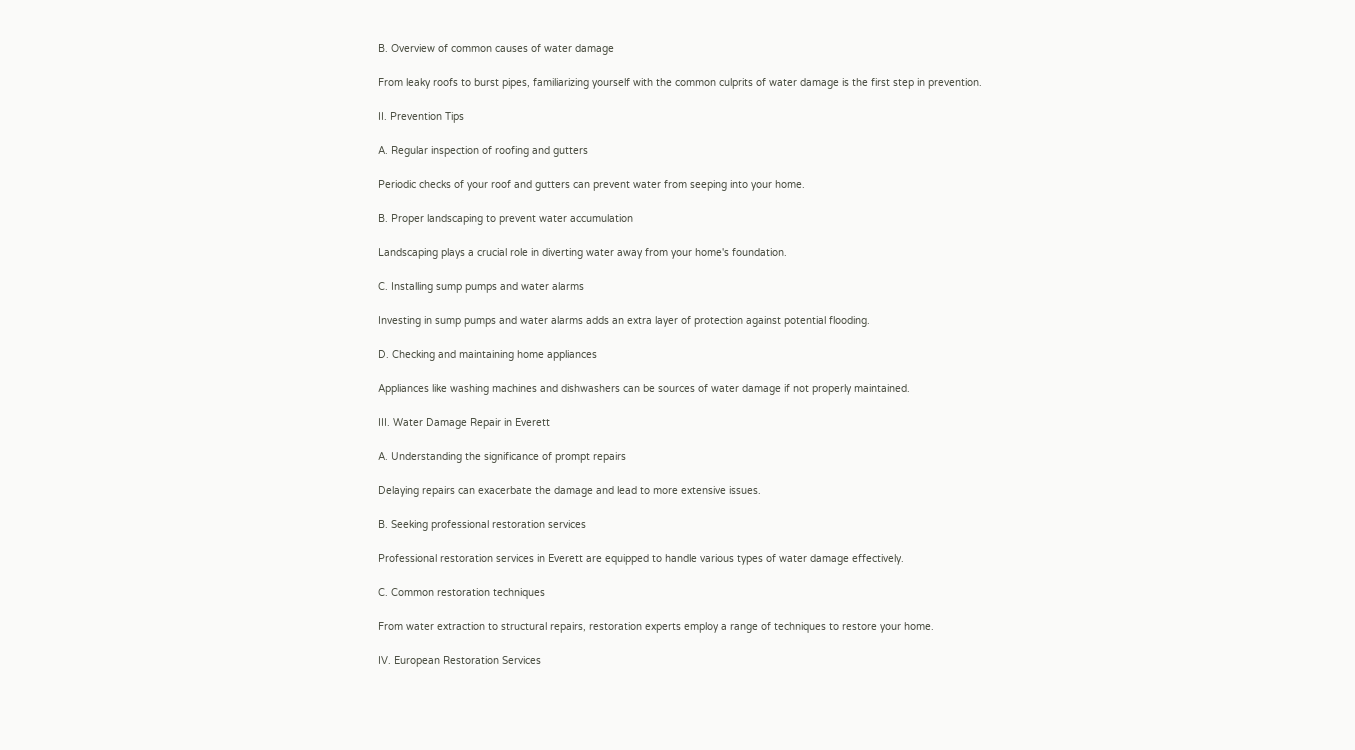B. Overview of common causes of water damage

From leaky roofs to burst pipes, familiarizing yourself with the common culprits of water damage is the first step in prevention.

II. Prevention Tips

A. Regular inspection of roofing and gutters

Periodic checks of your roof and gutters can prevent water from seeping into your home.

B. Proper landscaping to prevent water accumulation

Landscaping plays a crucial role in diverting water away from your home's foundation.

C. Installing sump pumps and water alarms

Investing in sump pumps and water alarms adds an extra layer of protection against potential flooding.

D. Checking and maintaining home appliances

Appliances like washing machines and dishwashers can be sources of water damage if not properly maintained.

III. Water Damage Repair in Everett

A. Understanding the significance of prompt repairs

Delaying repairs can exacerbate the damage and lead to more extensive issues.

B. Seeking professional restoration services

Professional restoration services in Everett are equipped to handle various types of water damage effectively.

C. Common restoration techniques

From water extraction to structural repairs, restoration experts employ a range of techniques to restore your home.

IV. European Restoration Services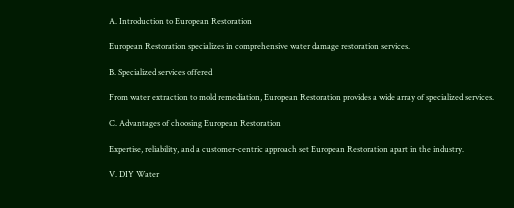A. Introduction to European Restoration

European Restoration specializes in comprehensive water damage restoration services.

B. Specialized services offered

From water extraction to mold remediation, European Restoration provides a wide array of specialized services.

C. Advantages of choosing European Restoration

Expertise, reliability, and a customer-centric approach set European Restoration apart in the industry.

V. DIY Water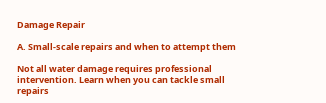Damage Repair

A. Small-scale repairs and when to attempt them

Not all water damage requires professional intervention. Learn when you can tackle small repairs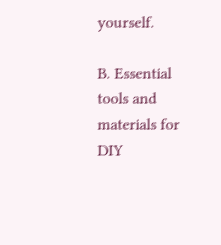yourself.

B. Essential tools and materials for DIY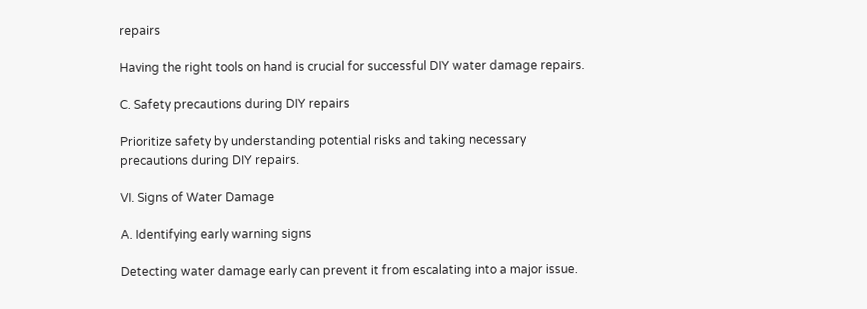repairs

Having the right tools on hand is crucial for successful DIY water damage repairs.

C. Safety precautions during DIY repairs

Prioritize safety by understanding potential risks and taking necessary precautions during DIY repairs.

VI. Signs of Water Damage

A. Identifying early warning signs

Detecting water damage early can prevent it from escalating into a major issue.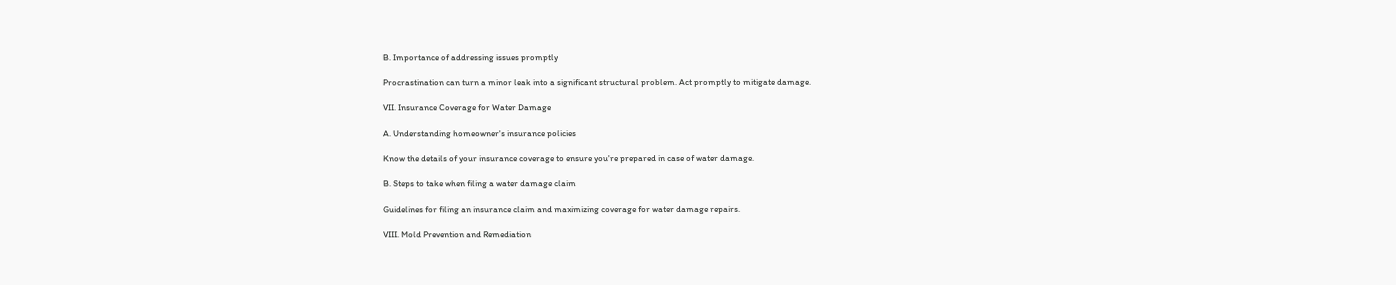B. Importance of addressing issues promptly

Procrastination can turn a minor leak into a significant structural problem. Act promptly to mitigate damage.

VII. Insurance Coverage for Water Damage

A. Understanding homeowner's insurance policies

Know the details of your insurance coverage to ensure you're prepared in case of water damage.

B. Steps to take when filing a water damage claim

Guidelines for filing an insurance claim and maximizing coverage for water damage repairs.

VIII. Mold Prevention and Remediation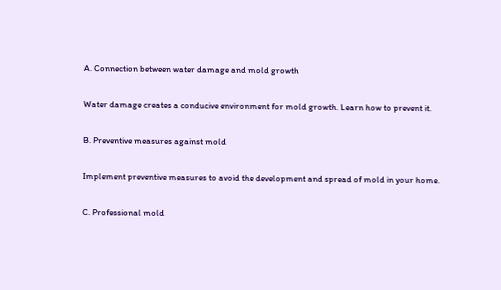A. Connection between water damage and mold growth

Water damage creates a conducive environment for mold growth. Learn how to prevent it.

B. Preventive measures against mold

Implement preventive measures to avoid the development and spread of mold in your home.

C. Professional mold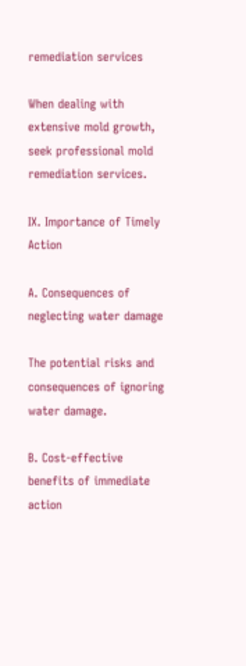remediation services

When dealing with extensive mold growth, seek professional mold remediation services.

IX. Importance of Timely Action

A. Consequences of neglecting water damage

The potential risks and consequences of ignoring water damage.

B. Cost-effective benefits of immediate action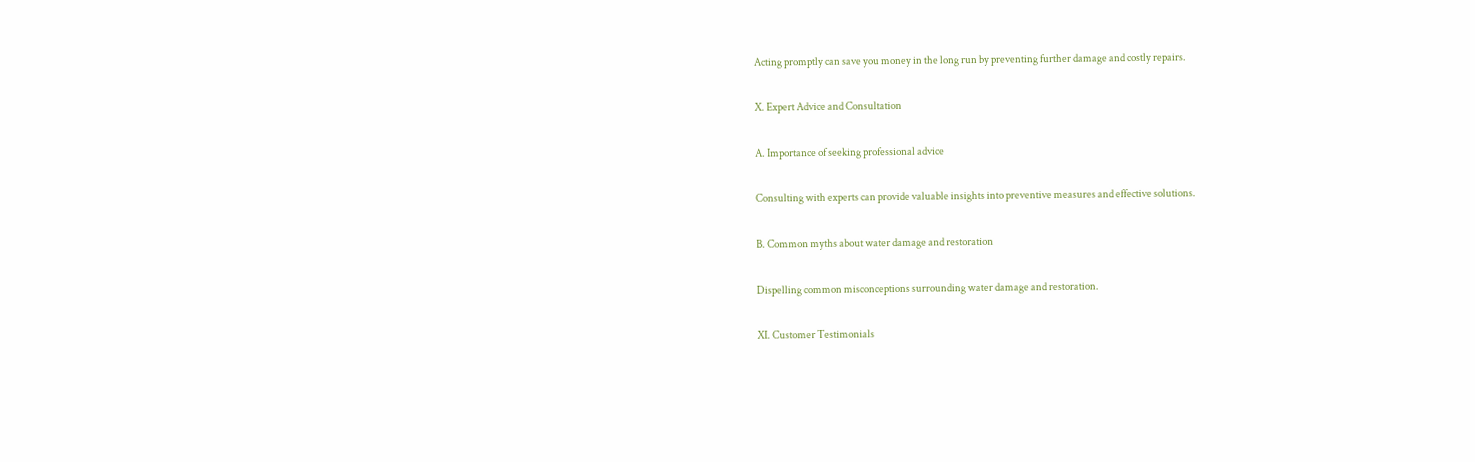Acting promptly can save you money in the long run by preventing further damage and costly repairs.

X. Expert Advice and Consultation

A. Importance of seeking professional advice

Consulting with experts can provide valuable insights into preventive measures and effective solutions.

B. Common myths about water damage and restoration

Dispelling common misconceptions surrounding water damage and restoration.

XI. Customer Testimonials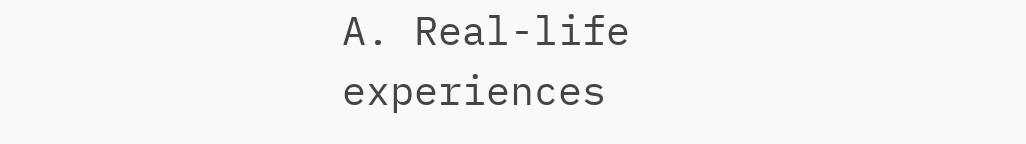A. Real-life experiences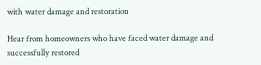with water damage and restoration

Hear from homeowners who have faced water damage and successfully restored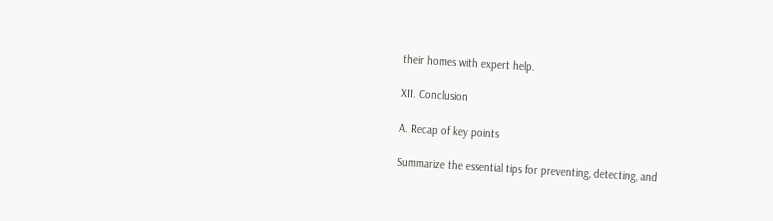their homes with expert help.

XII. Conclusion

A. Recap of key points

Summarize the essential tips for preventing, detecting, and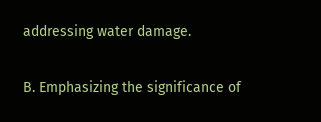addressing water damage.

B. Emphasizing the significance of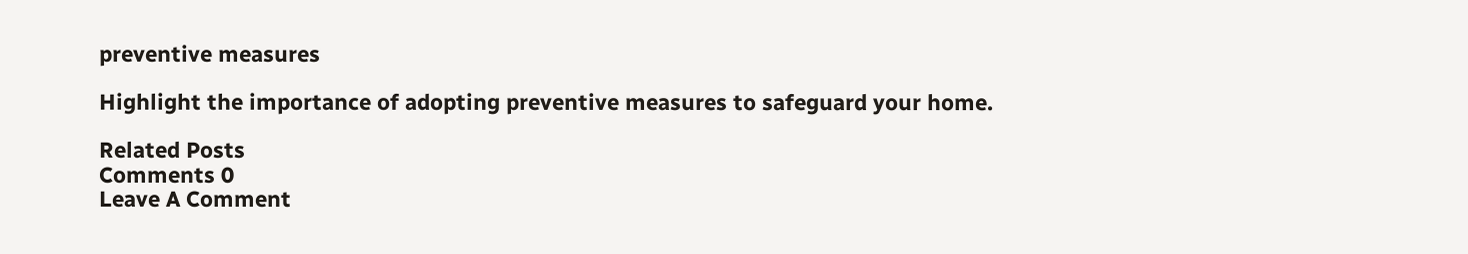preventive measures

Highlight the importance of adopting preventive measures to safeguard your home.

Related Posts
Comments 0
Leave A Comment